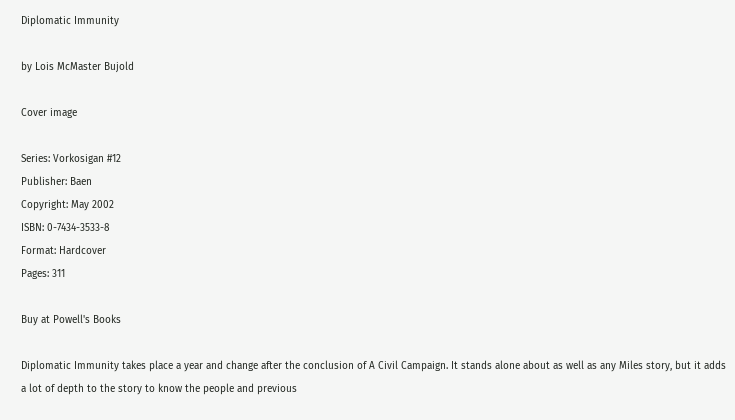Diplomatic Immunity

by Lois McMaster Bujold

Cover image

Series: Vorkosigan #12
Publisher: Baen
Copyright: May 2002
ISBN: 0-7434-3533-8
Format: Hardcover
Pages: 311

Buy at Powell's Books

Diplomatic Immunity takes place a year and change after the conclusion of A Civil Campaign. It stands alone about as well as any Miles story, but it adds a lot of depth to the story to know the people and previous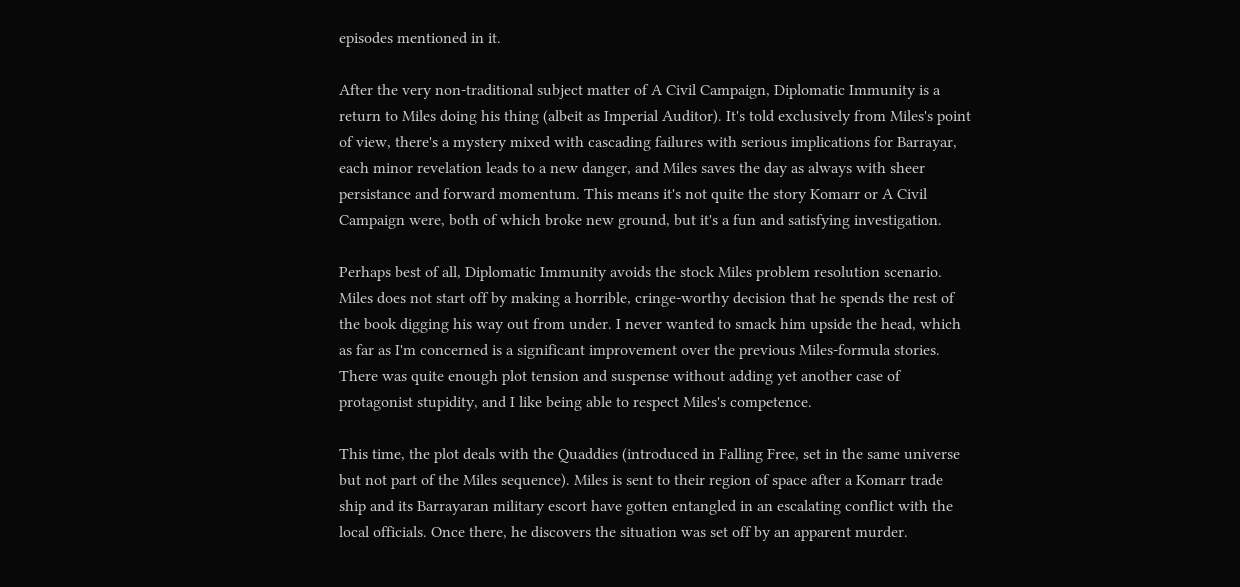episodes mentioned in it.

After the very non-traditional subject matter of A Civil Campaign, Diplomatic Immunity is a return to Miles doing his thing (albeit as Imperial Auditor). It's told exclusively from Miles's point of view, there's a mystery mixed with cascading failures with serious implications for Barrayar, each minor revelation leads to a new danger, and Miles saves the day as always with sheer persistance and forward momentum. This means it's not quite the story Komarr or A Civil Campaign were, both of which broke new ground, but it's a fun and satisfying investigation.

Perhaps best of all, Diplomatic Immunity avoids the stock Miles problem resolution scenario. Miles does not start off by making a horrible, cringe-worthy decision that he spends the rest of the book digging his way out from under. I never wanted to smack him upside the head, which as far as I'm concerned is a significant improvement over the previous Miles-formula stories. There was quite enough plot tension and suspense without adding yet another case of protagonist stupidity, and I like being able to respect Miles's competence.

This time, the plot deals with the Quaddies (introduced in Falling Free, set in the same universe but not part of the Miles sequence). Miles is sent to their region of space after a Komarr trade ship and its Barrayaran military escort have gotten entangled in an escalating conflict with the local officials. Once there, he discovers the situation was set off by an apparent murder.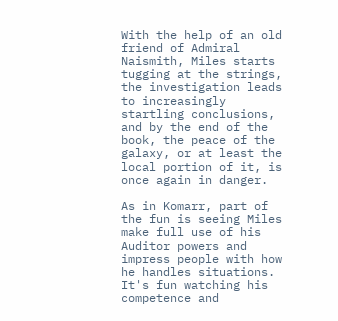With the help of an old friend of Admiral Naismith, Miles starts tugging at the strings, the investigation leads to increasingly startling conclusions, and by the end of the book, the peace of the galaxy, or at least the local portion of it, is once again in danger.

As in Komarr, part of the fun is seeing Miles make full use of his Auditor powers and impress people with how he handles situations. It's fun watching his competence and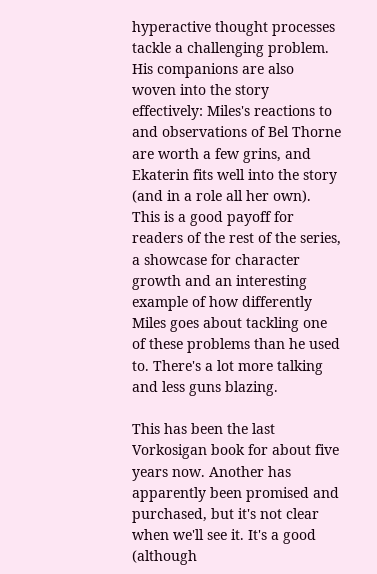hyperactive thought processes tackle a challenging problem. His companions are also woven into the story effectively: Miles's reactions to and observations of Bel Thorne are worth a few grins, and Ekaterin fits well into the story (and in a role all her own). This is a good payoff for readers of the rest of the series, a showcase for character growth and an interesting example of how differently Miles goes about tackling one of these problems than he used to. There's a lot more talking and less guns blazing.

This has been the last Vorkosigan book for about five years now. Another has apparently been promised and purchased, but it's not clear when we'll see it. It's a good (although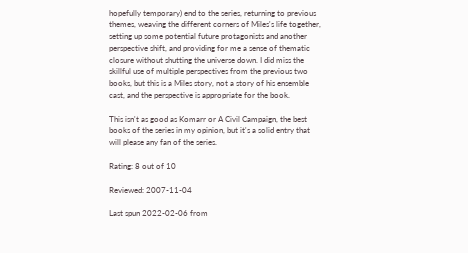hopefully temporary) end to the series, returning to previous themes, weaving the different corners of Miles's life together, setting up some potential future protagonists and another perspective shift, and providing for me a sense of thematic closure without shutting the universe down. I did miss the skillful use of multiple perspectives from the previous two books, but this is a Miles story, not a story of his ensemble cast, and the perspective is appropriate for the book.

This isn't as good as Komarr or A Civil Campaign, the best books of the series in my opinion, but it's a solid entry that will please any fan of the series.

Rating: 8 out of 10

Reviewed: 2007-11-04

Last spun 2022-02-06 from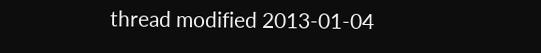thread modified 2013-01-04